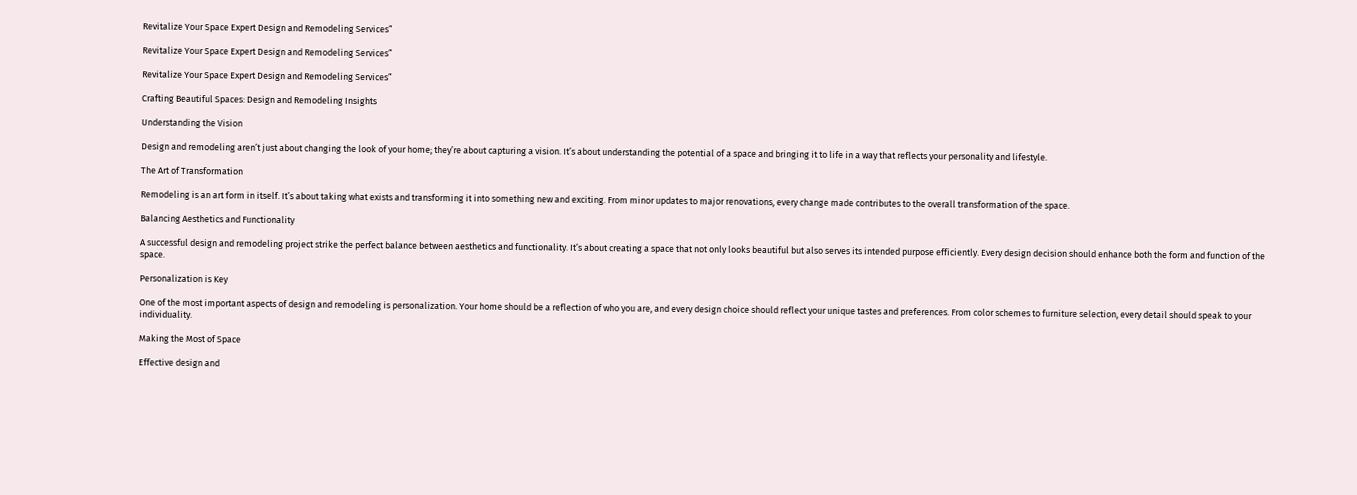Revitalize Your Space Expert Design and Remodeling Services”

Revitalize Your Space Expert Design and Remodeling Services”

Revitalize Your Space Expert Design and Remodeling Services”

Crafting Beautiful Spaces: Design and Remodeling Insights

Understanding the Vision

Design and remodeling aren’t just about changing the look of your home; they’re about capturing a vision. It’s about understanding the potential of a space and bringing it to life in a way that reflects your personality and lifestyle.

The Art of Transformation

Remodeling is an art form in itself. It’s about taking what exists and transforming it into something new and exciting. From minor updates to major renovations, every change made contributes to the overall transformation of the space.

Balancing Aesthetics and Functionality

A successful design and remodeling project strike the perfect balance between aesthetics and functionality. It’s about creating a space that not only looks beautiful but also serves its intended purpose efficiently. Every design decision should enhance both the form and function of the space.

Personalization is Key

One of the most important aspects of design and remodeling is personalization. Your home should be a reflection of who you are, and every design choice should reflect your unique tastes and preferences. From color schemes to furniture selection, every detail should speak to your individuality.

Making the Most of Space

Effective design and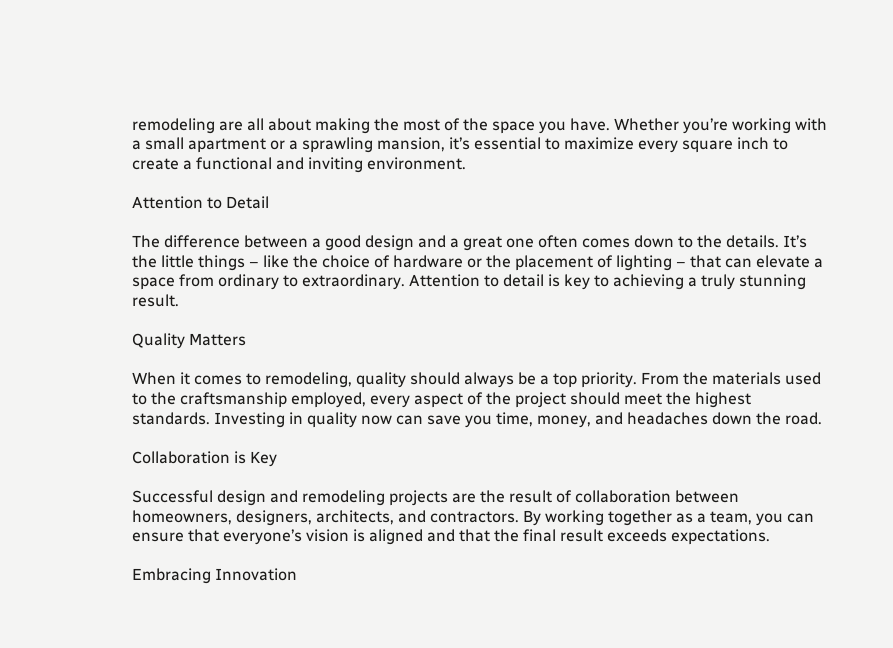remodeling are all about making the most of the space you have. Whether you’re working with a small apartment or a sprawling mansion, it’s essential to maximize every square inch to create a functional and inviting environment.

Attention to Detail

The difference between a good design and a great one often comes down to the details. It’s the little things – like the choice of hardware or the placement of lighting – that can elevate a space from ordinary to extraordinary. Attention to detail is key to achieving a truly stunning result.

Quality Matters

When it comes to remodeling, quality should always be a top priority. From the materials used to the craftsmanship employed, every aspect of the project should meet the highest standards. Investing in quality now can save you time, money, and headaches down the road.

Collaboration is Key

Successful design and remodeling projects are the result of collaboration between homeowners, designers, architects, and contractors. By working together as a team, you can ensure that everyone’s vision is aligned and that the final result exceeds expectations.

Embracing Innovation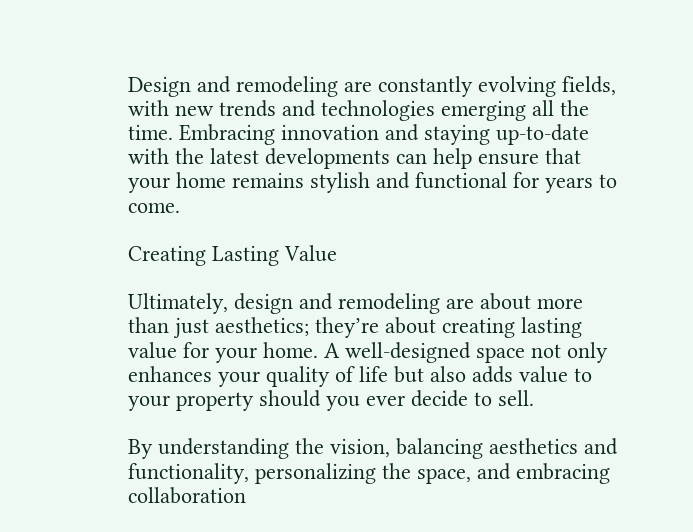Design and remodeling are constantly evolving fields, with new trends and technologies emerging all the time. Embracing innovation and staying up-to-date with the latest developments can help ensure that your home remains stylish and functional for years to come.

Creating Lasting Value

Ultimately, design and remodeling are about more than just aesthetics; they’re about creating lasting value for your home. A well-designed space not only enhances your quality of life but also adds value to your property should you ever decide to sell.

By understanding the vision, balancing aesthetics and functionality, personalizing the space, and embracing collaboration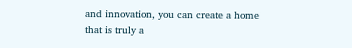and innovation, you can create a home that is truly a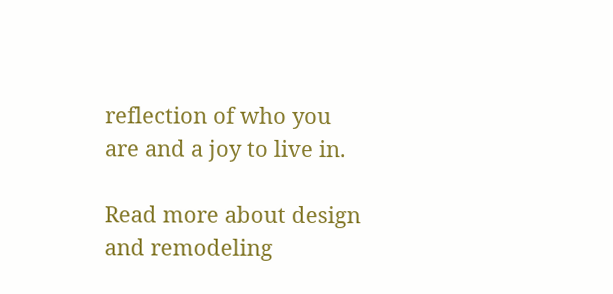reflection of who you are and a joy to live in.

Read more about design and remodeling